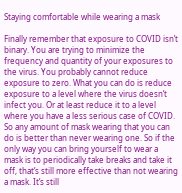Staying comfortable while wearing a mask

Finally remember that exposure to COVID isn’t binary. You are trying to minimize the frequency and quantity of your exposures to the virus. You probably cannot reduce exposure to zero. What you can do is reduce exposure to a level where the virus doesn’t infect you. Or at least reduce it to a level where you have a less serious case of COVID. So any amount of mask wearing that you can do is better than never wearing one. So if the only way you can bring yourself to wear a mask is to periodically take breaks and take it off, that’s still more effective than not wearing a mask. It’s still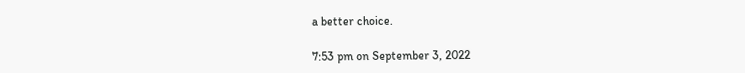a better choice.

7:53 pm on September 3, 2022